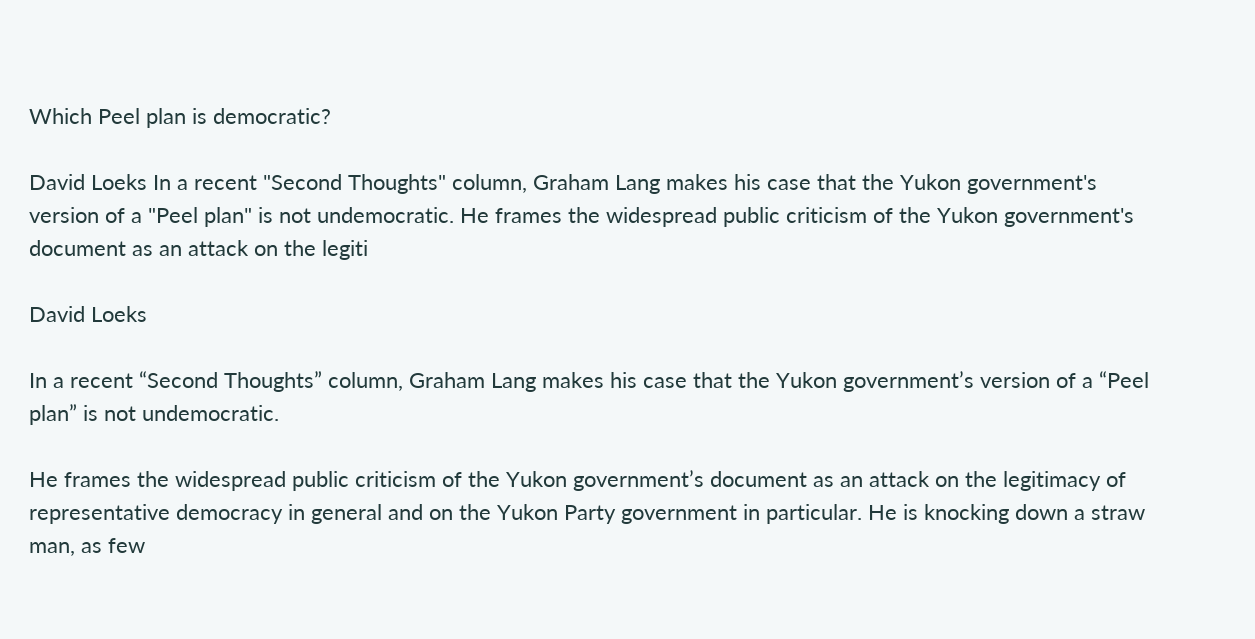Which Peel plan is democratic?

David Loeks In a recent "Second Thoughts" column, Graham Lang makes his case that the Yukon government's version of a "Peel plan" is not undemocratic. He frames the widespread public criticism of the Yukon government's document as an attack on the legiti

David Loeks

In a recent “Second Thoughts” column, Graham Lang makes his case that the Yukon government’s version of a “Peel plan” is not undemocratic.

He frames the widespread public criticism of the Yukon government’s document as an attack on the legitimacy of representative democracy in general and on the Yukon Party government in particular. He is knocking down a straw man, as few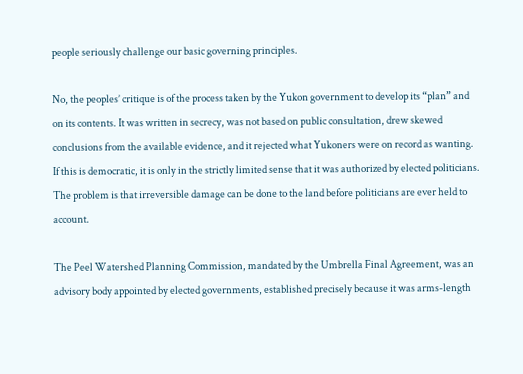people seriously challenge our basic governing principles.

No, the peoples’ critique is of the process taken by the Yukon government to develop its “plan” and on its contents. It was written in secrecy, was not based on public consultation, drew skewed conclusions from the available evidence, and it rejected what Yukoners were on record as wanting. If this is democratic, it is only in the strictly limited sense that it was authorized by elected politicians. The problem is that irreversible damage can be done to the land before politicians are ever held to account.

The Peel Watershed Planning Commission, mandated by the Umbrella Final Agreement, was an advisory body appointed by elected governments, established precisely because it was arms-length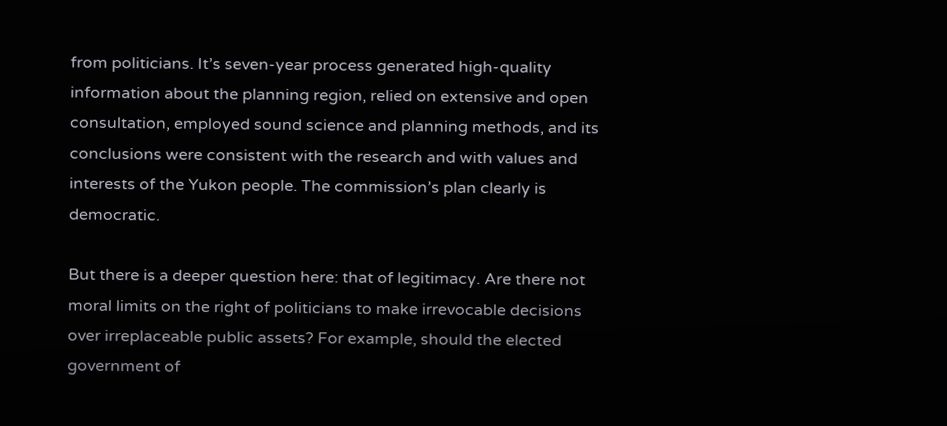from politicians. It’s seven-year process generated high-quality information about the planning region, relied on extensive and open consultation, employed sound science and planning methods, and its conclusions were consistent with the research and with values and interests of the Yukon people. The commission’s plan clearly is democratic.

But there is a deeper question here: that of legitimacy. Are there not moral limits on the right of politicians to make irrevocable decisions over irreplaceable public assets? For example, should the elected government of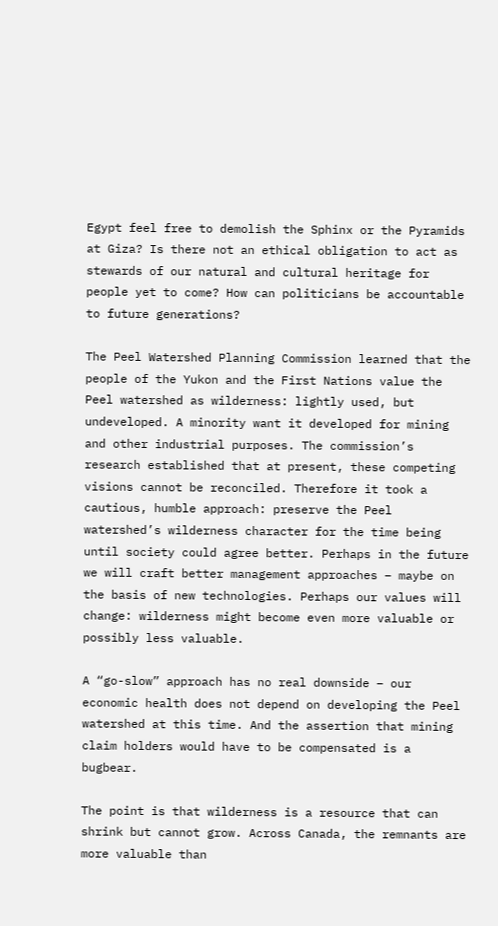Egypt feel free to demolish the Sphinx or the Pyramids at Giza? Is there not an ethical obligation to act as stewards of our natural and cultural heritage for people yet to come? How can politicians be accountable to future generations?

The Peel Watershed Planning Commission learned that the people of the Yukon and the First Nations value the Peel watershed as wilderness: lightly used, but undeveloped. A minority want it developed for mining and other industrial purposes. The commission’s research established that at present, these competing visions cannot be reconciled. Therefore it took a cautious, humble approach: preserve the Peel watershed’s wilderness character for the time being until society could agree better. Perhaps in the future we will craft better management approaches – maybe on the basis of new technologies. Perhaps our values will change: wilderness might become even more valuable or possibly less valuable.

A “go-slow” approach has no real downside – our economic health does not depend on developing the Peel watershed at this time. And the assertion that mining claim holders would have to be compensated is a bugbear.

The point is that wilderness is a resource that can shrink but cannot grow. Across Canada, the remnants are more valuable than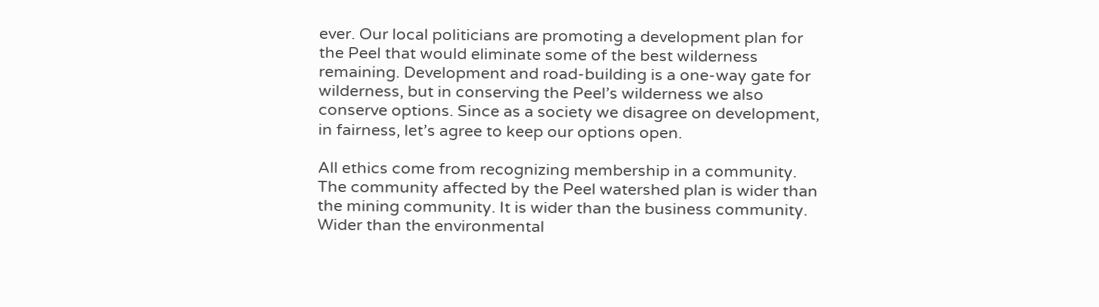ever. Our local politicians are promoting a development plan for the Peel that would eliminate some of the best wilderness remaining. Development and road-building is a one-way gate for wilderness, but in conserving the Peel’s wilderness we also conserve options. Since as a society we disagree on development, in fairness, let’s agree to keep our options open.

All ethics come from recognizing membership in a community. The community affected by the Peel watershed plan is wider than the mining community. It is wider than the business community. Wider than the environmental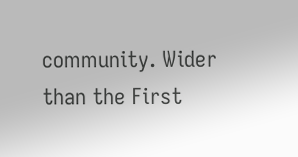community. Wider than the First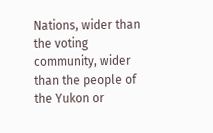Nations, wider than the voting community, wider than the people of the Yukon or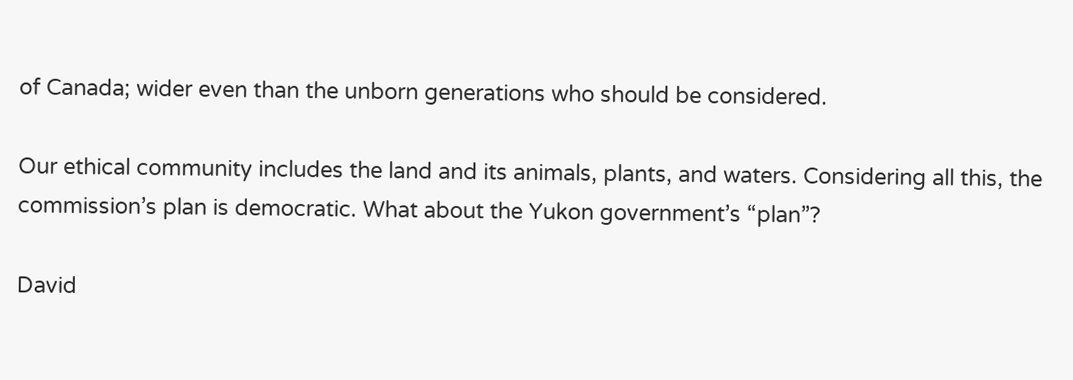of Canada; wider even than the unborn generations who should be considered.

Our ethical community includes the land and its animals, plants, and waters. Considering all this, the commission’s plan is democratic. What about the Yukon government’s “plan”?

David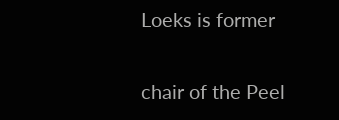Loeks is former

chair of the Peel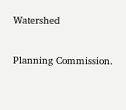Watershed

Planning Commission.